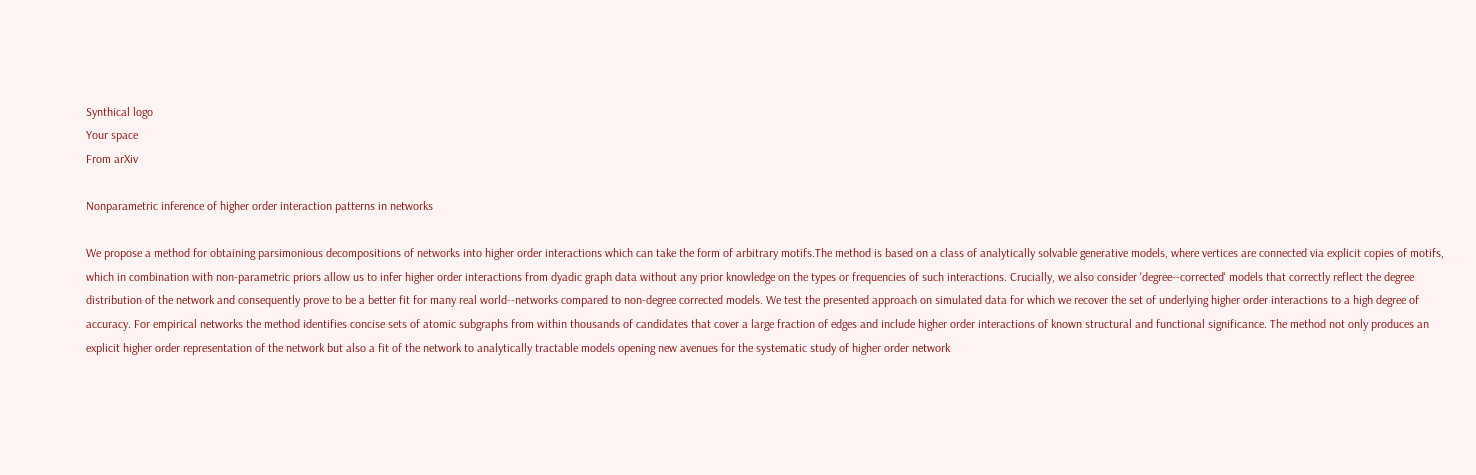Synthical logo
Your space
From arXiv

Nonparametric inference of higher order interaction patterns in networks

We propose a method for obtaining parsimonious decompositions of networks into higher order interactions which can take the form of arbitrary motifs.The method is based on a class of analytically solvable generative models, where vertices are connected via explicit copies of motifs, which in combination with non-parametric priors allow us to infer higher order interactions from dyadic graph data without any prior knowledge on the types or frequencies of such interactions. Crucially, we also consider 'degree--corrected' models that correctly reflect the degree distribution of the network and consequently prove to be a better fit for many real world--networks compared to non-degree corrected models. We test the presented approach on simulated data for which we recover the set of underlying higher order interactions to a high degree of accuracy. For empirical networks the method identifies concise sets of atomic subgraphs from within thousands of candidates that cover a large fraction of edges and include higher order interactions of known structural and functional significance. The method not only produces an explicit higher order representation of the network but also a fit of the network to analytically tractable models opening new avenues for the systematic study of higher order network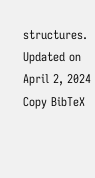structures.
Updated on April 2, 2024
Copy BibTeX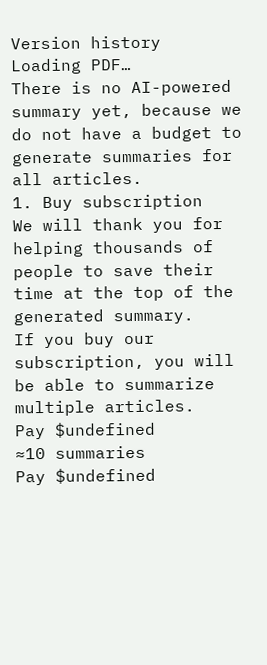Version history
Loading PDF…
There is no AI-powered summary yet, because we do not have a budget to generate summaries for all articles.
1. Buy subscription
We will thank you for helping thousands of people to save their time at the top of the generated summary.
If you buy our subscription, you will be able to summarize multiple articles.
Pay $undefined
≈10 summaries
Pay $undefined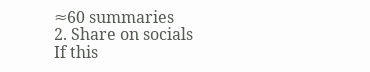≈60 summaries
2. Share on socials
If this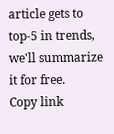article gets to top-5 in trends, we'll summarize it for free.
Copy link